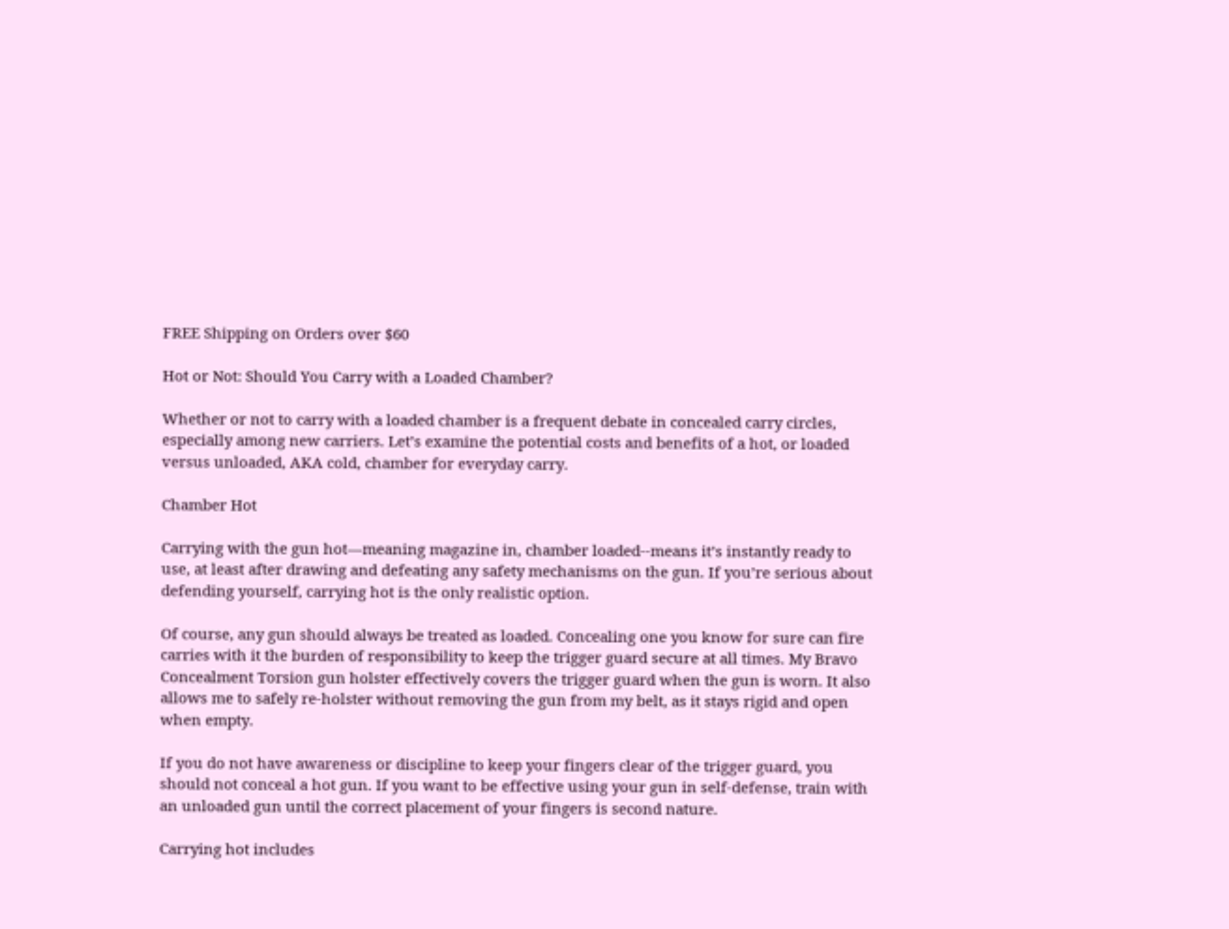FREE Shipping on Orders over $60

Hot or Not: Should You Carry with a Loaded Chamber?

Whether or not to carry with a loaded chamber is a frequent debate in concealed carry circles, especially among new carriers. Let’s examine the potential costs and benefits of a hot, or loaded versus unloaded, AKA cold, chamber for everyday carry.

Chamber Hot

Carrying with the gun hot—meaning magazine in, chamber loaded--means it’s instantly ready to use, at least after drawing and defeating any safety mechanisms on the gun. If you’re serious about defending yourself, carrying hot is the only realistic option.

Of course, any gun should always be treated as loaded. Concealing one you know for sure can fire carries with it the burden of responsibility to keep the trigger guard secure at all times. My Bravo Concealment Torsion gun holster effectively covers the trigger guard when the gun is worn. It also allows me to safely re-holster without removing the gun from my belt, as it stays rigid and open when empty.

If you do not have awareness or discipline to keep your fingers clear of the trigger guard, you should not conceal a hot gun. If you want to be effective using your gun in self-defense, train with an unloaded gun until the correct placement of your fingers is second nature.

Carrying hot includes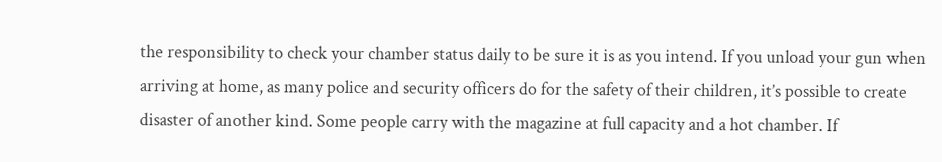the responsibility to check your chamber status daily to be sure it is as you intend. If you unload your gun when arriving at home, as many police and security officers do for the safety of their children, it’s possible to create disaster of another kind. Some people carry with the magazine at full capacity and a hot chamber. If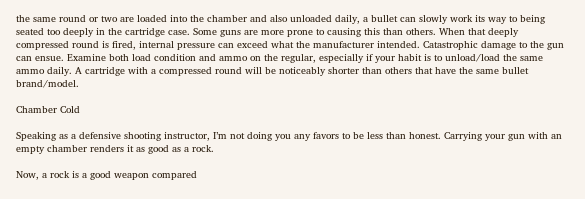the same round or two are loaded into the chamber and also unloaded daily, a bullet can slowly work its way to being seated too deeply in the cartridge case. Some guns are more prone to causing this than others. When that deeply compressed round is fired, internal pressure can exceed what the manufacturer intended. Catastrophic damage to the gun can ensue. Examine both load condition and ammo on the regular, especially if your habit is to unload/load the same ammo daily. A cartridge with a compressed round will be noticeably shorter than others that have the same bullet brand/model.

Chamber Cold

Speaking as a defensive shooting instructor, I’m not doing you any favors to be less than honest. Carrying your gun with an empty chamber renders it as good as a rock.

Now, a rock is a good weapon compared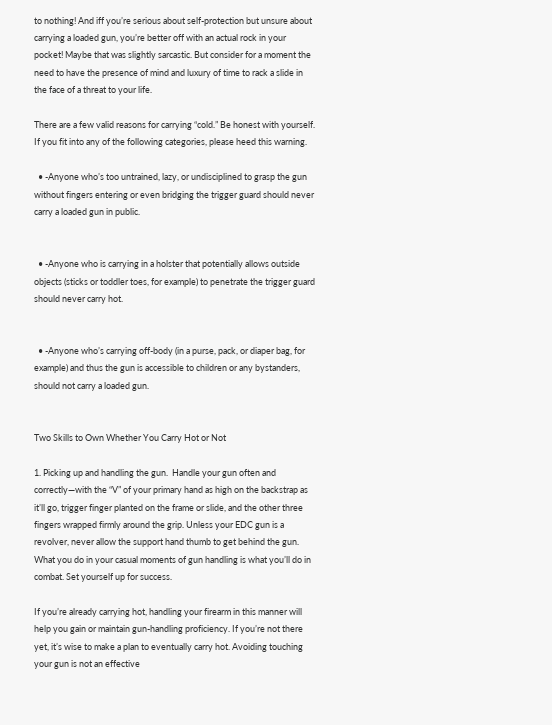to nothing! And iff you’re serious about self-protection but unsure about carrying a loaded gun, you’re better off with an actual rock in your pocket! Maybe that was slightly sarcastic. But consider for a moment the need to have the presence of mind and luxury of time to rack a slide in the face of a threat to your life.

There are a few valid reasons for carrying “cold.” Be honest with yourself. If you fit into any of the following categories, please heed this warning.

  • -Anyone who’s too untrained, lazy, or undisciplined to grasp the gun without fingers entering or even bridging the trigger guard should never carry a loaded gun in public.


  • -Anyone who is carrying in a holster that potentially allows outside objects (sticks or toddler toes, for example) to penetrate the trigger guard should never carry hot.


  • -Anyone who’s carrying off-body (in a purse, pack, or diaper bag, for example) and thus the gun is accessible to children or any bystanders, should not carry a loaded gun.


Two Skills to Own Whether You Carry Hot or Not

1. Picking up and handling the gun.  Handle your gun often and correctly—with the “V” of your primary hand as high on the backstrap as it’ll go, trigger finger planted on the frame or slide, and the other three fingers wrapped firmly around the grip. Unless your EDC gun is a revolver, never allow the support hand thumb to get behind the gun. What you do in your casual moments of gun handling is what you’ll do in combat. Set yourself up for success.

If you’re already carrying hot, handling your firearm in this manner will help you gain or maintain gun-handling proficiency. If you’re not there yet, it’s wise to make a plan to eventually carry hot. Avoiding touching your gun is not an effective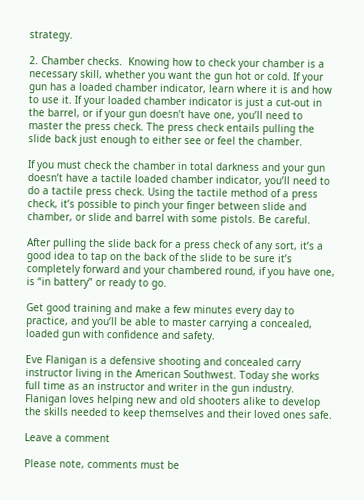strategy.

2. Chamber checks.  Knowing how to check your chamber is a necessary skill, whether you want the gun hot or cold. If your gun has a loaded chamber indicator, learn where it is and how to use it. If your loaded chamber indicator is just a cut-out in the barrel, or if your gun doesn’t have one, you’ll need to master the press check. The press check entails pulling the slide back just enough to either see or feel the chamber.

If you must check the chamber in total darkness and your gun doesn’t have a tactile loaded chamber indicator, you’ll need to do a tactile press check. Using the tactile method of a press check, it’s possible to pinch your finger between slide and chamber, or slide and barrel with some pistols. Be careful.

After pulling the slide back for a press check of any sort, it’s a good idea to tap on the back of the slide to be sure it’s completely forward and your chambered round, if you have one, is “in battery” or ready to go.

Get good training and make a few minutes every day to practice, and you’ll be able to master carrying a concealed, loaded gun with confidence and safety.

Eve Flanigan is a defensive shooting and concealed carry instructor living in the American Southwest. Today she works full time as an instructor and writer in the gun industry. Flanigan loves helping new and old shooters alike to develop the skills needed to keep themselves and their loved ones safe.

Leave a comment

Please note, comments must be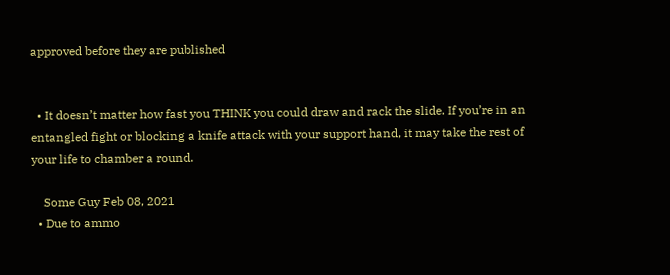approved before they are published


  • It doesn’t matter how fast you THINK you could draw and rack the slide. If you’re in an entangled fight or blocking a knife attack with your support hand, it may take the rest of your life to chamber a round.

    Some Guy Feb 08, 2021
  • Due to ammo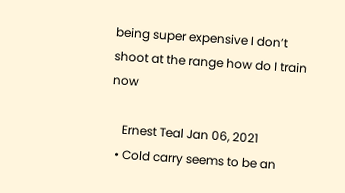being super expensive I don’t shoot at the range how do I train now

    Ernest Teal Jan 06, 2021
  • Cold carry seems to be an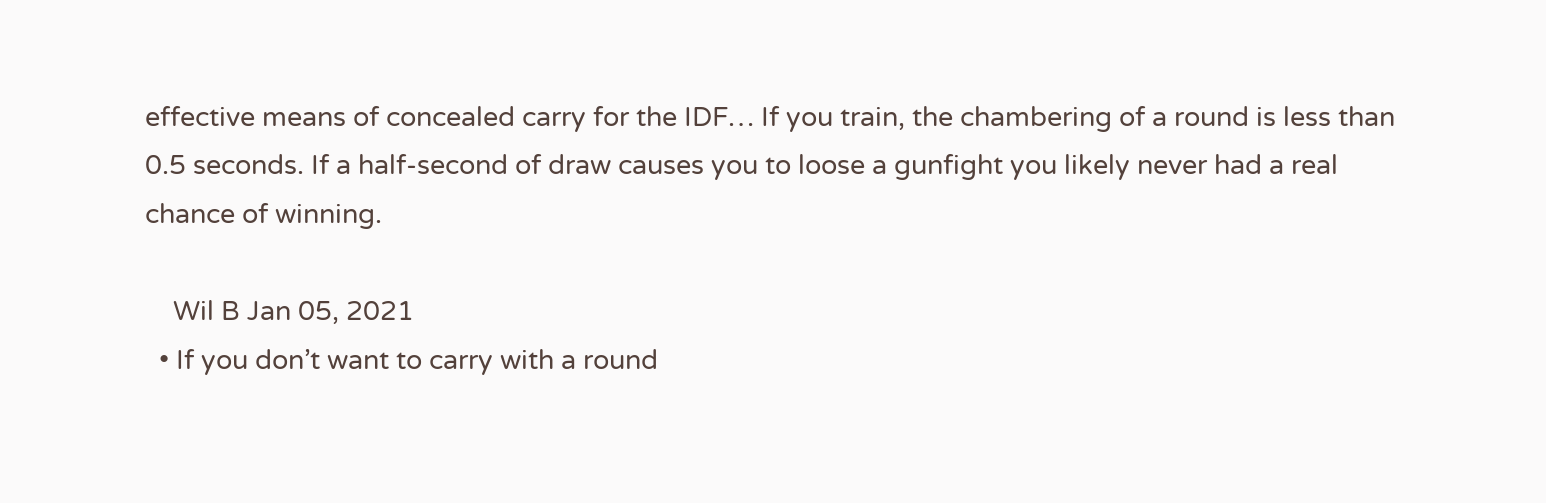effective means of concealed carry for the IDF… If you train, the chambering of a round is less than 0.5 seconds. If a half-second of draw causes you to loose a gunfight you likely never had a real chance of winning.

    Wil B Jan 05, 2021
  • If you don’t want to carry with a round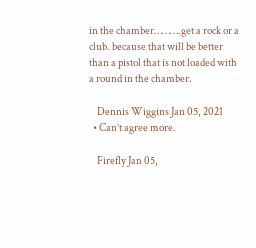in the chamber……….get a rock or a club. because that will be better than a pistol that is not loaded with a round in the chamber.

    Dennis Wiggins Jan 05, 2021
  • Can’t agree more.

    Firefly Jan 05,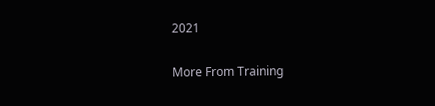2021

More From Training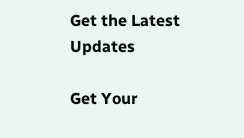Get the Latest Updates

Get Your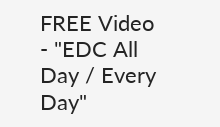FREE Video - "EDC All Day / Every Day"